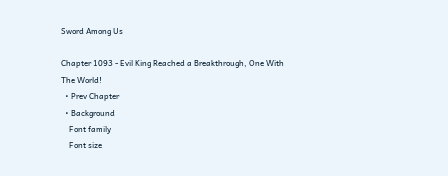Sword Among Us

Chapter 1093 - Evil King Reached a Breakthrough, One With The World!
  • Prev Chapter
  • Background
    Font family
    Font size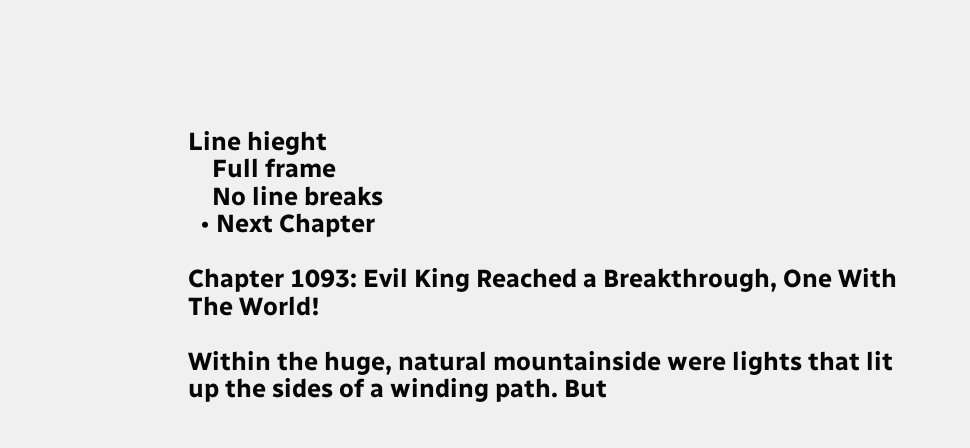Line hieght
    Full frame
    No line breaks
  • Next Chapter

Chapter 1093: Evil King Reached a Breakthrough, One With The World!

Within the huge, natural mountainside were lights that lit up the sides of a winding path. But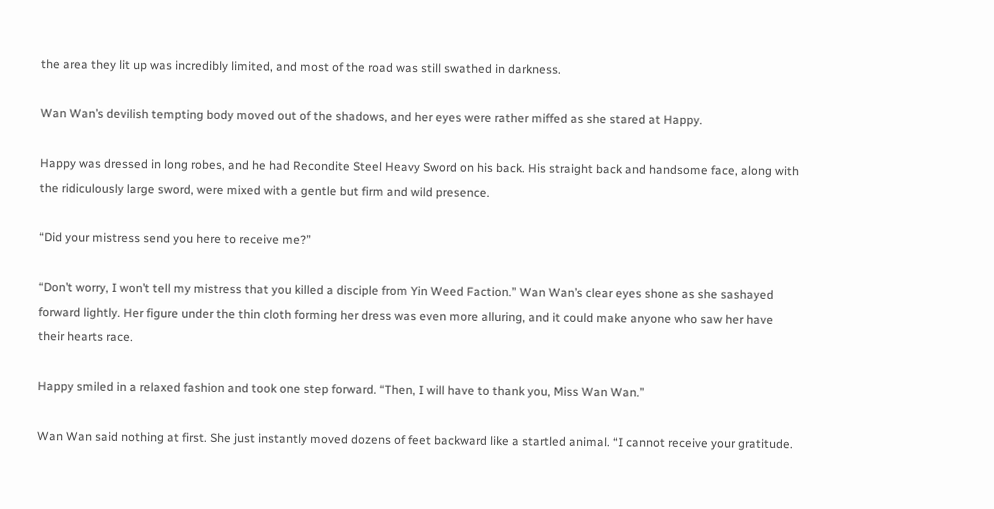the area they lit up was incredibly limited, and most of the road was still swathed in darkness.

Wan Wan’s devilish tempting body moved out of the shadows, and her eyes were rather miffed as she stared at Happy.

Happy was dressed in long robes, and he had Recondite Steel Heavy Sword on his back. His straight back and handsome face, along with the ridiculously large sword, were mixed with a gentle but firm and wild presence.

“Did your mistress send you here to receive me?”

“Don’t worry, I won’t tell my mistress that you killed a disciple from Yin Weed Faction.” Wan Wan’s clear eyes shone as she sashayed forward lightly. Her figure under the thin cloth forming her dress was even more alluring, and it could make anyone who saw her have their hearts race.

Happy smiled in a relaxed fashion and took one step forward. “Then, I will have to thank you, Miss Wan Wan.”

Wan Wan said nothing at first. She just instantly moved dozens of feet backward like a startled animal. “I cannot receive your gratitude.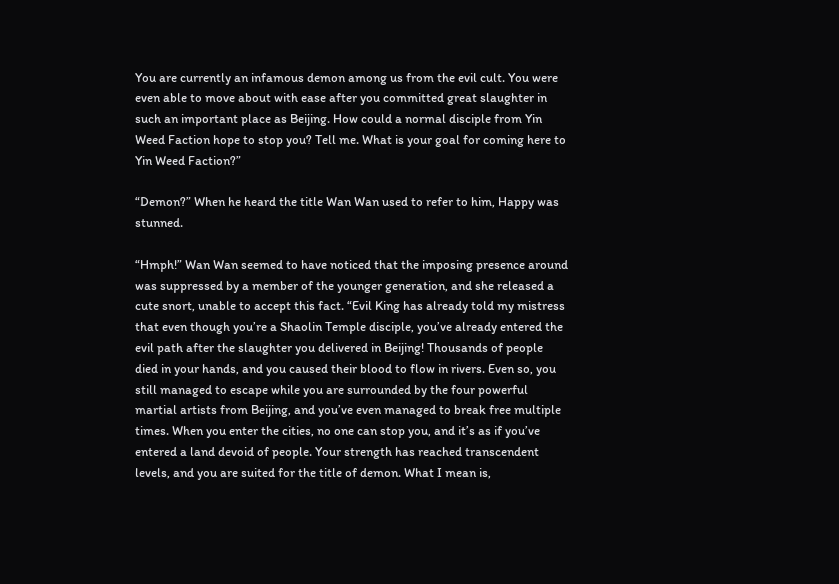You are currently an infamous demon among us from the evil cult. You were even able to move about with ease after you committed great slaughter in such an important place as Beijing. How could a normal disciple from Yin Weed Faction hope to stop you? Tell me. What is your goal for coming here to Yin Weed Faction?”

“Demon?” When he heard the title Wan Wan used to refer to him, Happy was stunned.

“Hmph!” Wan Wan seemed to have noticed that the imposing presence around was suppressed by a member of the younger generation, and she released a cute snort, unable to accept this fact. “Evil King has already told my mistress that even though you’re a Shaolin Temple disciple, you’ve already entered the evil path after the slaughter you delivered in Beijing! Thousands of people died in your hands, and you caused their blood to flow in rivers. Even so, you still managed to escape while you are surrounded by the four powerful martial artists from Beijing, and you’ve even managed to break free multiple times. When you enter the cities, no one can stop you, and it’s as if you’ve entered a land devoid of people. Your strength has reached transcendent levels, and you are suited for the title of demon. What I mean is,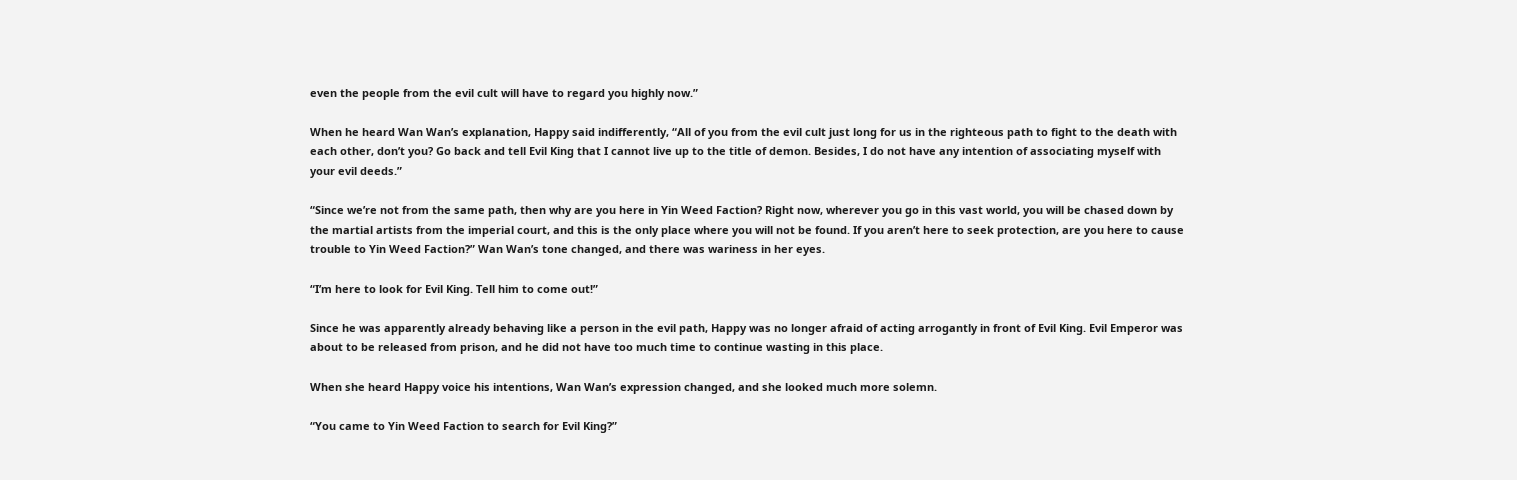even the people from the evil cult will have to regard you highly now.”

When he heard Wan Wan’s explanation, Happy said indifferently, “All of you from the evil cult just long for us in the righteous path to fight to the death with each other, don’t you? Go back and tell Evil King that I cannot live up to the title of demon. Besides, I do not have any intention of associating myself with your evil deeds.”

“Since we’re not from the same path, then why are you here in Yin Weed Faction? Right now, wherever you go in this vast world, you will be chased down by the martial artists from the imperial court, and this is the only place where you will not be found. If you aren’t here to seek protection, are you here to cause trouble to Yin Weed Faction?” Wan Wan’s tone changed, and there was wariness in her eyes.

“I’m here to look for Evil King. Tell him to come out!”

Since he was apparently already behaving like a person in the evil path, Happy was no longer afraid of acting arrogantly in front of Evil King. Evil Emperor was about to be released from prison, and he did not have too much time to continue wasting in this place.

When she heard Happy voice his intentions, Wan Wan’s expression changed, and she looked much more solemn.

“You came to Yin Weed Faction to search for Evil King?”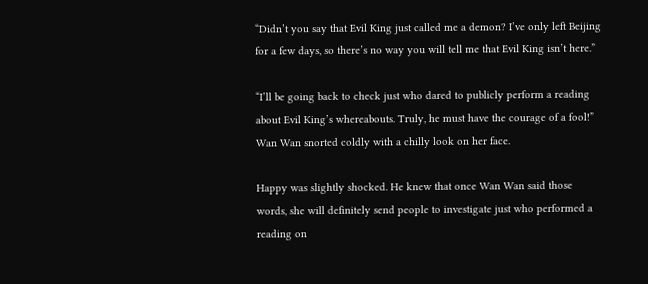“Didn’t you say that Evil King just called me a demon? I’ve only left Beijing for a few days, so there’s no way you will tell me that Evil King isn’t here.”

“I’ll be going back to check just who dared to publicly perform a reading about Evil King’s whereabouts. Truly, he must have the courage of a fool!” Wan Wan snorted coldly with a chilly look on her face.

Happy was slightly shocked. He knew that once Wan Wan said those words, she will definitely send people to investigate just who performed a reading on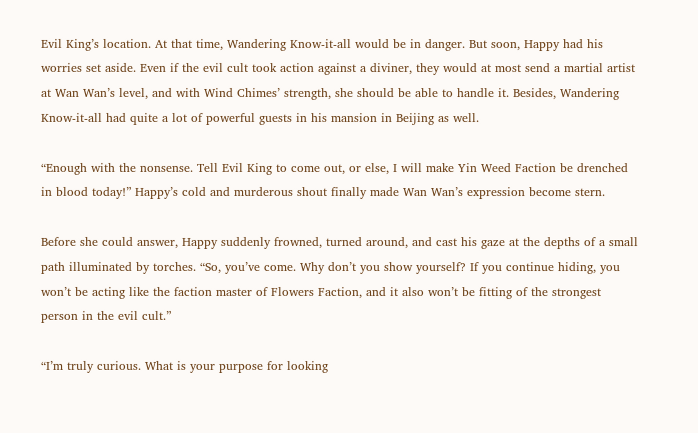Evil King’s location. At that time, Wandering Know-it-all would be in danger. But soon, Happy had his worries set aside. Even if the evil cult took action against a diviner, they would at most send a martial artist at Wan Wan’s level, and with Wind Chimes’ strength, she should be able to handle it. Besides, Wandering Know-it-all had quite a lot of powerful guests in his mansion in Beijing as well.

“Enough with the nonsense. Tell Evil King to come out, or else, I will make Yin Weed Faction be drenched in blood today!” Happy’s cold and murderous shout finally made Wan Wan’s expression become stern.

Before she could answer, Happy suddenly frowned, turned around, and cast his gaze at the depths of a small path illuminated by torches. “So, you’ve come. Why don’t you show yourself? If you continue hiding, you won’t be acting like the faction master of Flowers Faction, and it also won’t be fitting of the strongest person in the evil cult.”

“I’m truly curious. What is your purpose for looking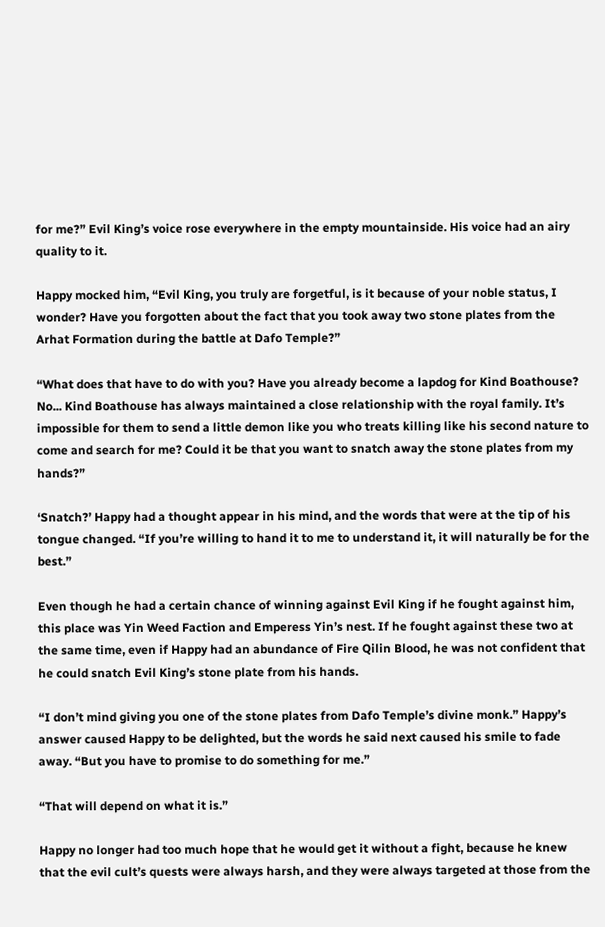for me?” Evil King’s voice rose everywhere in the empty mountainside. His voice had an airy quality to it.

Happy mocked him, “Evil King, you truly are forgetful, is it because of your noble status, I wonder? Have you forgotten about the fact that you took away two stone plates from the Arhat Formation during the battle at Dafo Temple?”

“What does that have to do with you? Have you already become a lapdog for Kind Boathouse? No... Kind Boathouse has always maintained a close relationship with the royal family. It’s impossible for them to send a little demon like you who treats killing like his second nature to come and search for me? Could it be that you want to snatch away the stone plates from my hands?”

‘Snatch?’ Happy had a thought appear in his mind, and the words that were at the tip of his tongue changed. “If you’re willing to hand it to me to understand it, it will naturally be for the best.”

Even though he had a certain chance of winning against Evil King if he fought against him, this place was Yin Weed Faction and Emperess Yin’s nest. If he fought against these two at the same time, even if Happy had an abundance of Fire Qilin Blood, he was not confident that he could snatch Evil King’s stone plate from his hands.

“I don’t mind giving you one of the stone plates from Dafo Temple’s divine monk.” Happy’s answer caused Happy to be delighted, but the words he said next caused his smile to fade away. “But you have to promise to do something for me.”

“That will depend on what it is.”

Happy no longer had too much hope that he would get it without a fight, because he knew that the evil cult’s quests were always harsh, and they were always targeted at those from the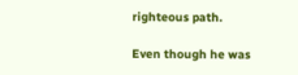righteous path.

Even though he was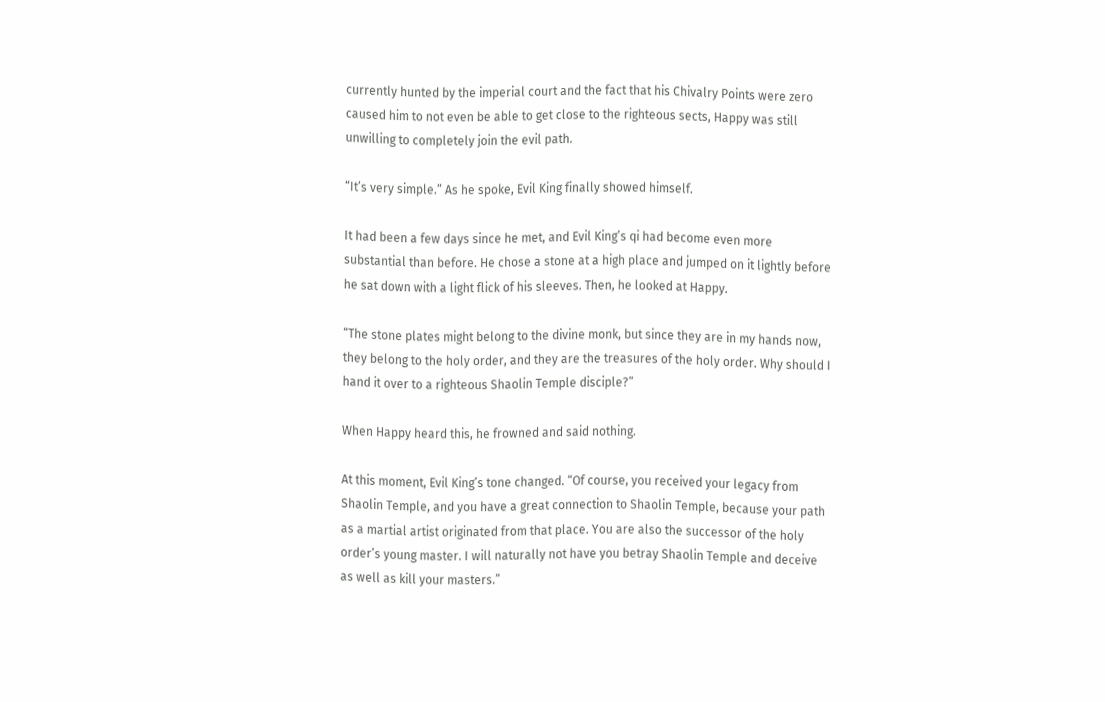currently hunted by the imperial court and the fact that his Chivalry Points were zero caused him to not even be able to get close to the righteous sects, Happy was still unwilling to completely join the evil path.

“It’s very simple.” As he spoke, Evil King finally showed himself.

It had been a few days since he met, and Evil King’s qi had become even more substantial than before. He chose a stone at a high place and jumped on it lightly before he sat down with a light flick of his sleeves. Then, he looked at Happy.

“The stone plates might belong to the divine monk, but since they are in my hands now, they belong to the holy order, and they are the treasures of the holy order. Why should I hand it over to a righteous Shaolin Temple disciple?”

When Happy heard this, he frowned and said nothing.

At this moment, Evil King’s tone changed. “Of course, you received your legacy from Shaolin Temple, and you have a great connection to Shaolin Temple, because your path as a martial artist originated from that place. You are also the successor of the holy order’s young master. I will naturally not have you betray Shaolin Temple and deceive as well as kill your masters.”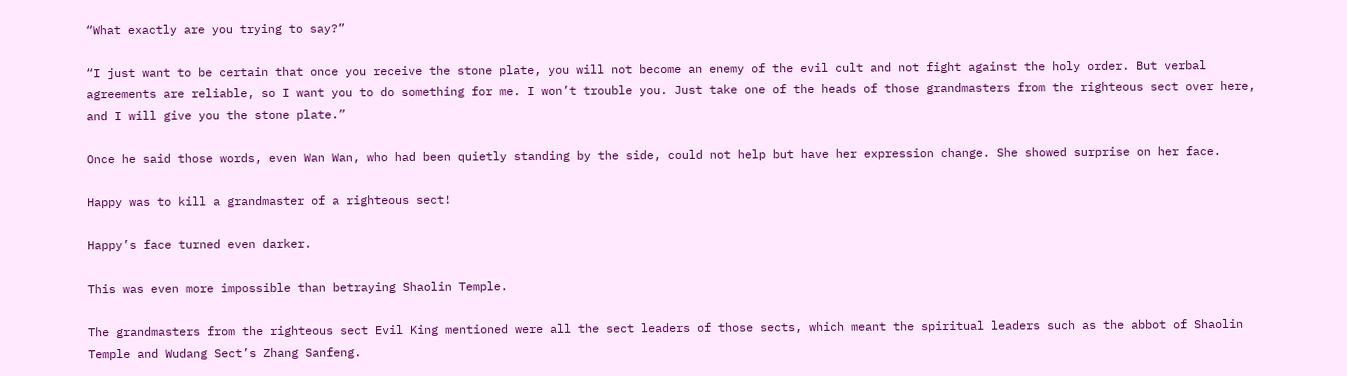“What exactly are you trying to say?”

“I just want to be certain that once you receive the stone plate, you will not become an enemy of the evil cult and not fight against the holy order. But verbal agreements are reliable, so I want you to do something for me. I won’t trouble you. Just take one of the heads of those grandmasters from the righteous sect over here, and I will give you the stone plate.”

Once he said those words, even Wan Wan, who had been quietly standing by the side, could not help but have her expression change. She showed surprise on her face.

Happy was to kill a grandmaster of a righteous sect!

Happy’s face turned even darker.

This was even more impossible than betraying Shaolin Temple.

The grandmasters from the righteous sect Evil King mentioned were all the sect leaders of those sects, which meant the spiritual leaders such as the abbot of Shaolin Temple and Wudang Sect’s Zhang Sanfeng.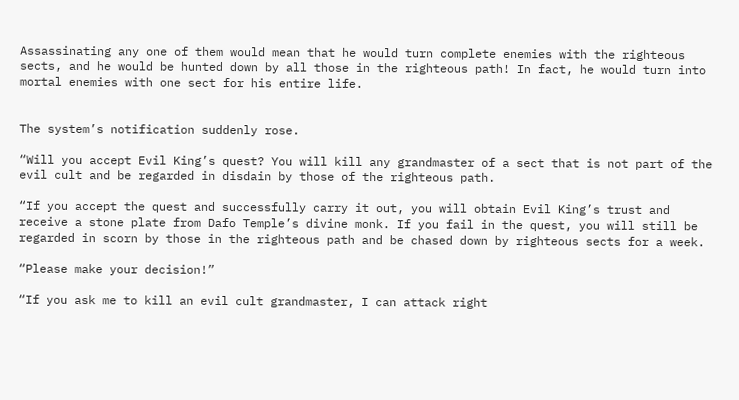Assassinating any one of them would mean that he would turn complete enemies with the righteous sects, and he would be hunted down by all those in the righteous path! In fact, he would turn into mortal enemies with one sect for his entire life.


The system’s notification suddenly rose.

“Will you accept Evil King’s quest? You will kill any grandmaster of a sect that is not part of the evil cult and be regarded in disdain by those of the righteous path.

“If you accept the quest and successfully carry it out, you will obtain Evil King’s trust and receive a stone plate from Dafo Temple’s divine monk. If you fail in the quest, you will still be regarded in scorn by those in the righteous path and be chased down by righteous sects for a week.

“Please make your decision!”

“If you ask me to kill an evil cult grandmaster, I can attack right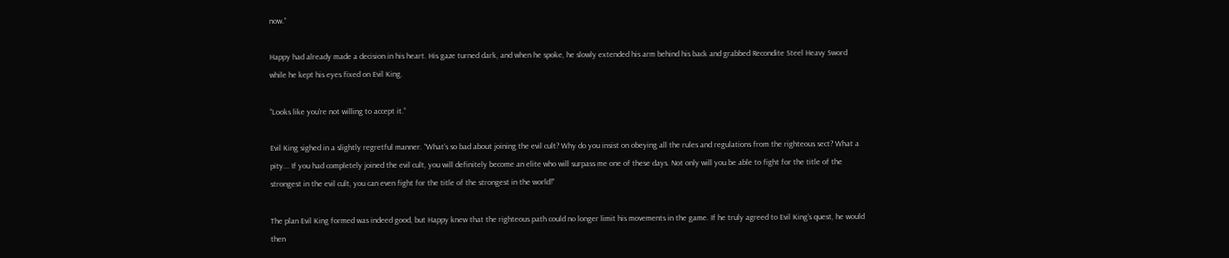now.”

Happy had already made a decision in his heart. His gaze turned dark, and when he spoke, he slowly extended his arm behind his back and grabbed Recondite Steel Heavy Sword while he kept his eyes fixed on Evil King.

“Looks like you’re not willing to accept it.”

Evil King sighed in a slightly regretful manner. “What’s so bad about joining the evil cult? Why do you insist on obeying all the rules and regulations from the righteous sect? What a pity... If you had completely joined the evil cult, you will definitely become an elite who will surpass me one of these days. Not only will you be able to fight for the title of the strongest in the evil cult, you can even fight for the title of the strongest in the world!”

The plan Evil King formed was indeed good, but Happy knew that the righteous path could no longer limit his movements in the game. If he truly agreed to Evil King’s quest, he would then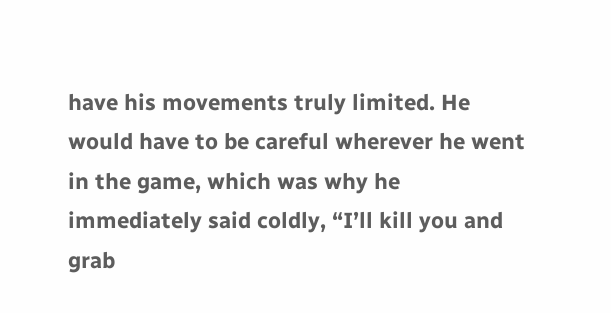have his movements truly limited. He would have to be careful wherever he went in the game, which was why he immediately said coldly, “I’ll kill you and grab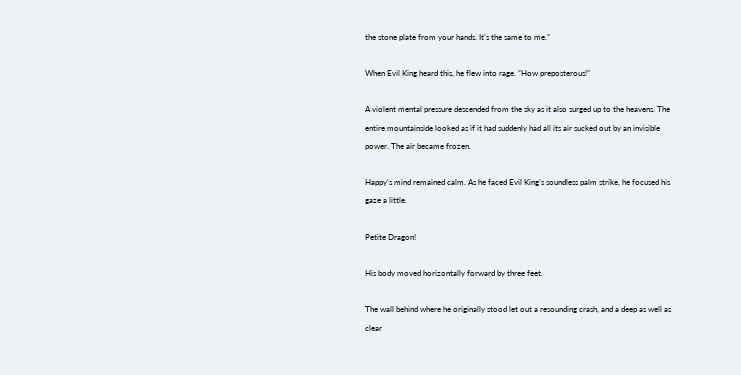the stone plate from your hands. It’s the same to me.”

When Evil King heard this, he flew into rage. “How preposterous!”

A violent mental pressure descended from the sky as it also surged up to the heavens. The entire mountainside looked as if it had suddenly had all its air sucked out by an invisible power. The air became frozen.

Happy’s mind remained calm. As he faced Evil King’s soundless palm strike, he focused his gaze a little.

Petite Dragon!

His body moved horizontally forward by three feet.

The wall behind where he originally stood let out a resounding crash, and a deep as well as clear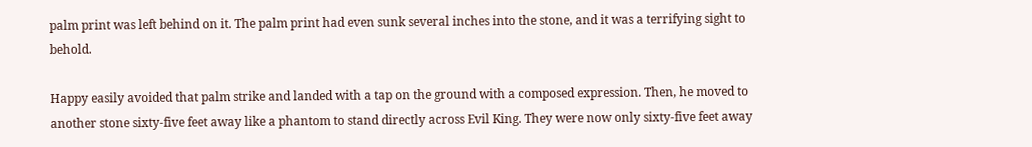palm print was left behind on it. The palm print had even sunk several inches into the stone, and it was a terrifying sight to behold.

Happy easily avoided that palm strike and landed with a tap on the ground with a composed expression. Then, he moved to another stone sixty-five feet away like a phantom to stand directly across Evil King. They were now only sixty-five feet away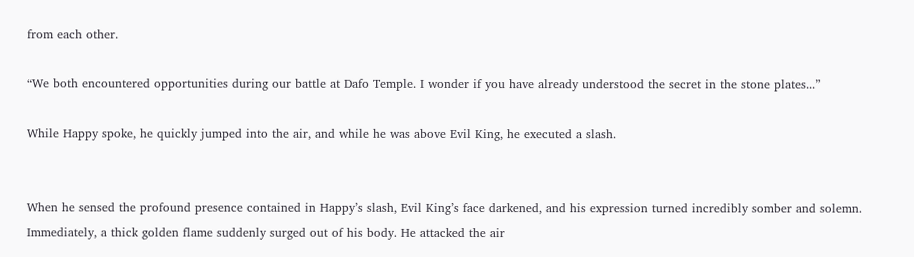from each other.

“We both encountered opportunities during our battle at Dafo Temple. I wonder if you have already understood the secret in the stone plates...”

While Happy spoke, he quickly jumped into the air, and while he was above Evil King, he executed a slash.


When he sensed the profound presence contained in Happy’s slash, Evil King’s face darkened, and his expression turned incredibly somber and solemn. Immediately, a thick golden flame suddenly surged out of his body. He attacked the air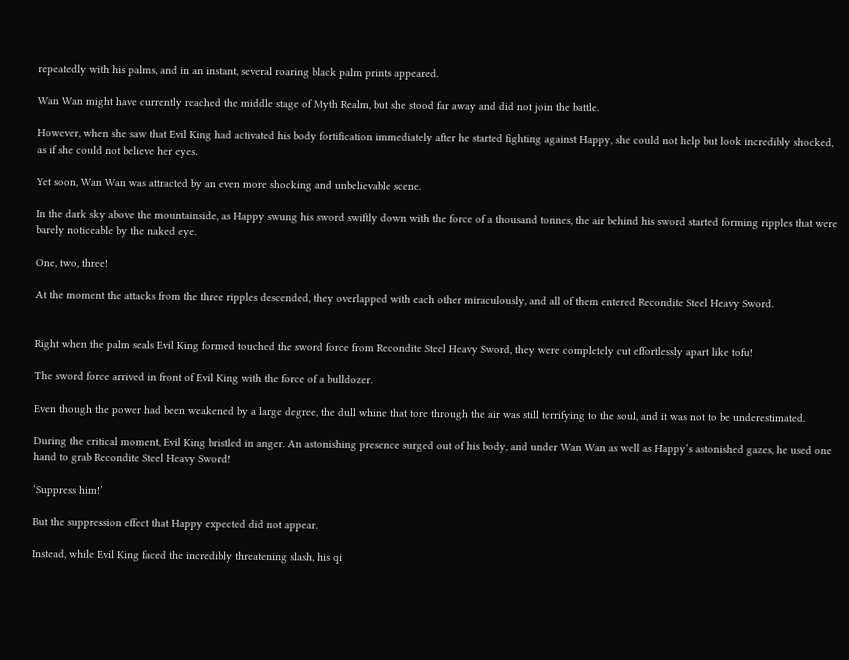repeatedly with his palms, and in an instant, several roaring black palm prints appeared.

Wan Wan might have currently reached the middle stage of Myth Realm, but she stood far away and did not join the battle.

However, when she saw that Evil King had activated his body fortification immediately after he started fighting against Happy, she could not help but look incredibly shocked, as if she could not believe her eyes.

Yet soon, Wan Wan was attracted by an even more shocking and unbelievable scene.

In the dark sky above the mountainside, as Happy swung his sword swiftly down with the force of a thousand tonnes, the air behind his sword started forming ripples that were barely noticeable by the naked eye.

One, two, three!

At the moment the attacks from the three ripples descended, they overlapped with each other miraculously, and all of them entered Recondite Steel Heavy Sword.


Right when the palm seals Evil King formed touched the sword force from Recondite Steel Heavy Sword, they were completely cut effortlessly apart like tofu!

The sword force arrived in front of Evil King with the force of a bulldozer.

Even though the power had been weakened by a large degree, the dull whine that tore through the air was still terrifying to the soul, and it was not to be underestimated.

During the critical moment, Evil King bristled in anger. An astonishing presence surged out of his body, and under Wan Wan as well as Happy’s astonished gazes, he used one hand to grab Recondite Steel Heavy Sword!

‘Suppress him!’

But the suppression effect that Happy expected did not appear.

Instead, while Evil King faced the incredibly threatening slash, his qi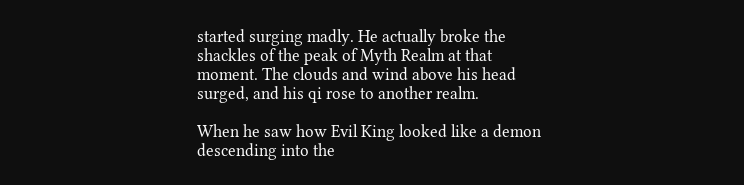started surging madly. He actually broke the shackles of the peak of Myth Realm at that moment. The clouds and wind above his head surged, and his qi rose to another realm.

When he saw how Evil King looked like a demon descending into the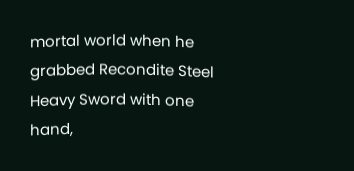mortal world when he grabbed Recondite Steel Heavy Sword with one hand,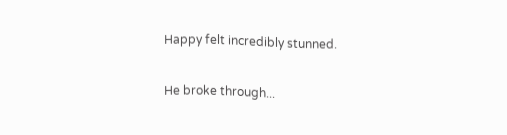Happy felt incredibly stunned.

He broke through...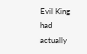Evil King had actually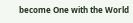become One with the World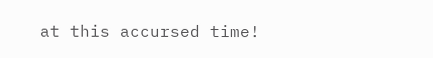at this accursed time!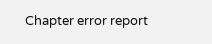Chapter error report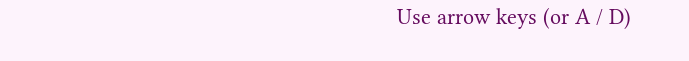Use arrow keys (or A / D)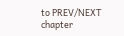to PREV/NEXT chapter